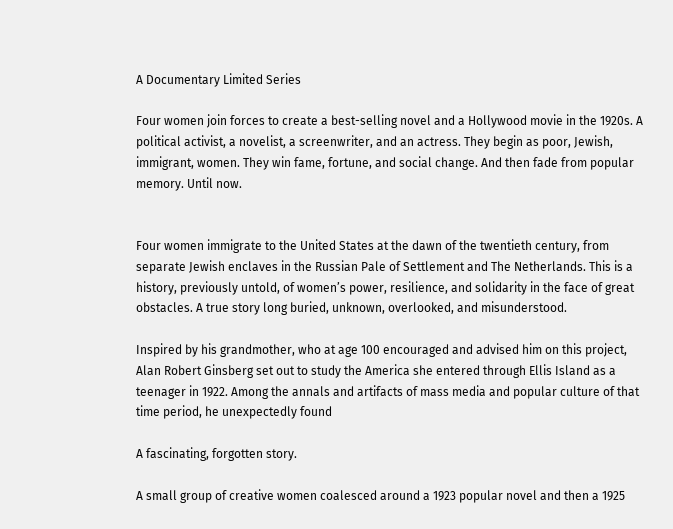A Documentary Limited Series

Four women join forces to create a best-selling novel and a Hollywood movie in the 1920s. A political activist, a novelist, a screenwriter, and an actress. They begin as poor, Jewish, immigrant, women. They win fame, fortune, and social change. And then fade from popular memory. Until now.


Four women immigrate to the United States at the dawn of the twentieth century, from separate Jewish enclaves in the Russian Pale of Settlement and The Netherlands. This is a history, previously untold, of women’s power, resilience, and solidarity in the face of great obstacles. A true story long buried, unknown, overlooked, and misunderstood.

Inspired by his grandmother, who at age 100 encouraged and advised him on this project, Alan Robert Ginsberg set out to study the America she entered through Ellis Island as a teenager in 1922. Among the annals and artifacts of mass media and popular culture of that time period, he unexpectedly found

A fascinating, forgotten story.

A small group of creative women coalesced around a 1923 popular novel and then a 1925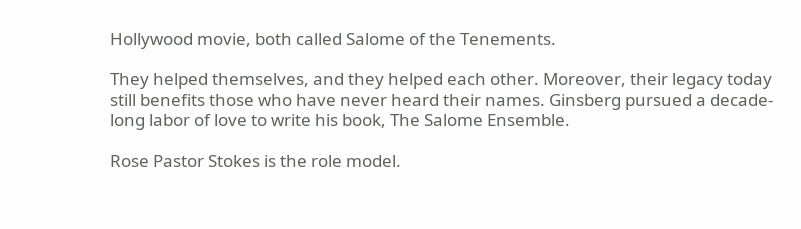Hollywood movie, both called Salome of the Tenements.

They helped themselves, and they helped each other. Moreover, their legacy today still benefits those who have never heard their names. Ginsberg pursued a decade-long labor of love to write his book, The Salome Ensemble.

Rose Pastor Stokes is the role model.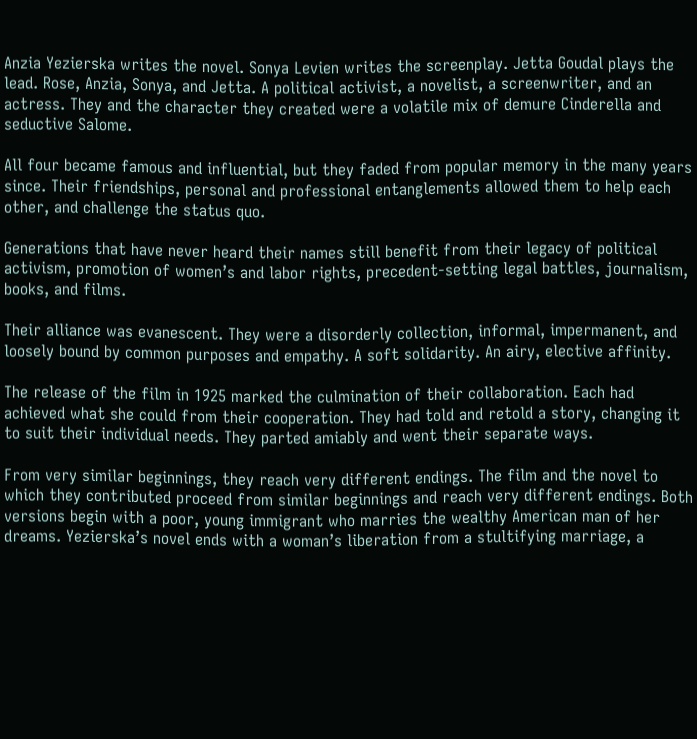Anzia Yezierska writes the novel. Sonya Levien writes the screenplay. Jetta Goudal plays the lead. Rose, Anzia, Sonya, and Jetta. A political activist, a novelist, a screenwriter, and an actress. They and the character they created were a volatile mix of demure Cinderella and seductive Salome.

All four became famous and influential, but they faded from popular memory in the many years since. Their friendships, personal and professional entanglements allowed them to help each other, and challenge the status quo.

Generations that have never heard their names still benefit from their legacy of political activism, promotion of women’s and labor rights, precedent-setting legal battles, journalism, books, and films.

Their alliance was evanescent. They were a disorderly collection, informal, impermanent, and loosely bound by common purposes and empathy. A soft solidarity. An airy, elective affinity.

The release of the film in 1925 marked the culmination of their collaboration. Each had achieved what she could from their cooperation. They had told and retold a story, changing it to suit their individual needs. They parted amiably and went their separate ways.

From very similar beginnings, they reach very different endings. The film and the novel to which they contributed proceed from similar beginnings and reach very different endings. Both versions begin with a poor, young immigrant who marries the wealthy American man of her dreams. Yezierska’s novel ends with a woman’s liberation from a stultifying marriage, a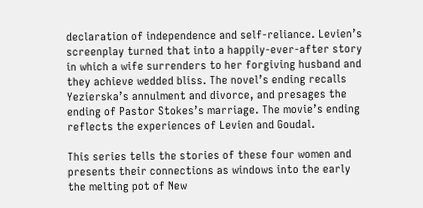declaration of independence and self-reliance. Levien’s screenplay turned that into a happily-ever-after story in which a wife surrenders to her forgiving husband and they achieve wedded bliss. The novel’s ending recalls Yezierska’s annulment and divorce, and presages the ending of Pastor Stokes’s marriage. The movie’s ending reflects the experiences of Levien and Goudal.

This series tells the stories of these four women and presents their connections as windows into the early the melting pot of New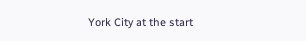York City at the start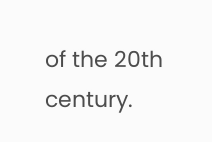of the 20th century.